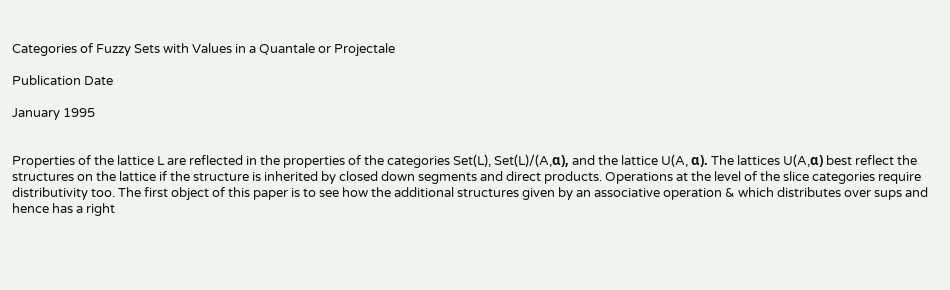Categories of Fuzzy Sets with Values in a Quantale or Projectale

Publication Date

January 1995


Properties of the lattice L are reflected in the properties of the categories Set(L), Set(L)/(A,α), and the lattice U(A, α). The lattices U(A,α) best reflect the structures on the lattice if the structure is inherited by closed down segments and direct products. Operations at the level of the slice categories require distributivity too. The first object of this paper is to see how the additional structures given by an associative operation & which distributes over sups and hence has a right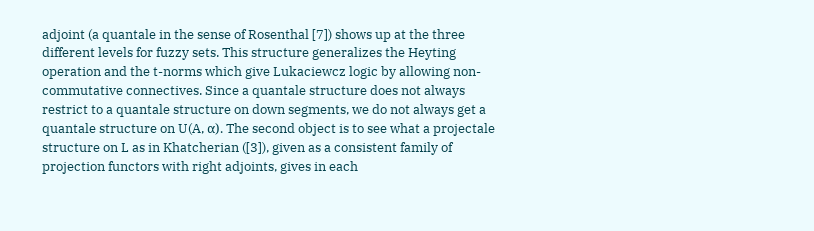adjoint (a quantale in the sense of Rosenthal [7]) shows up at the three different levels for fuzzy sets. This structure generalizes the Heyting operation and the t-norms which give Lukaciewcz logic by allowing non-commutative connectives. Since a quantale structure does not always restrict to a quantale structure on down segments, we do not always get a quantale structure on U(A, α). The second object is to see what a projectale structure on L as in Khatcherian ([3]), given as a consistent family of projection functors with right adjoints, gives in each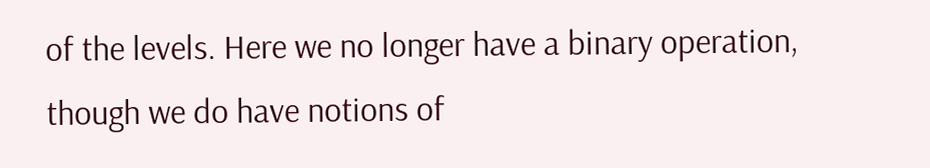of the levels. Here we no longer have a binary operation, though we do have notions of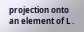projection onto an element of L .